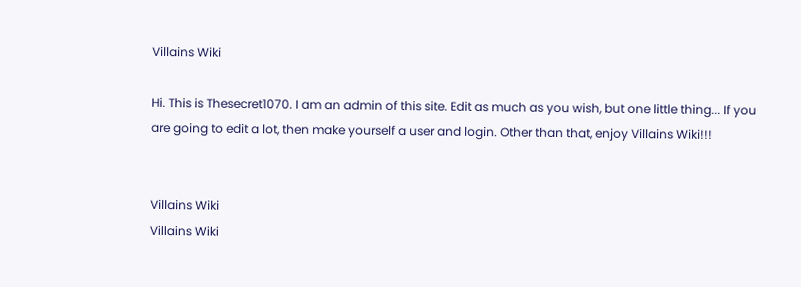Villains Wiki

Hi. This is Thesecret1070. I am an admin of this site. Edit as much as you wish, but one little thing... If you are going to edit a lot, then make yourself a user and login. Other than that, enjoy Villains Wiki!!!


Villains Wiki
Villains Wiki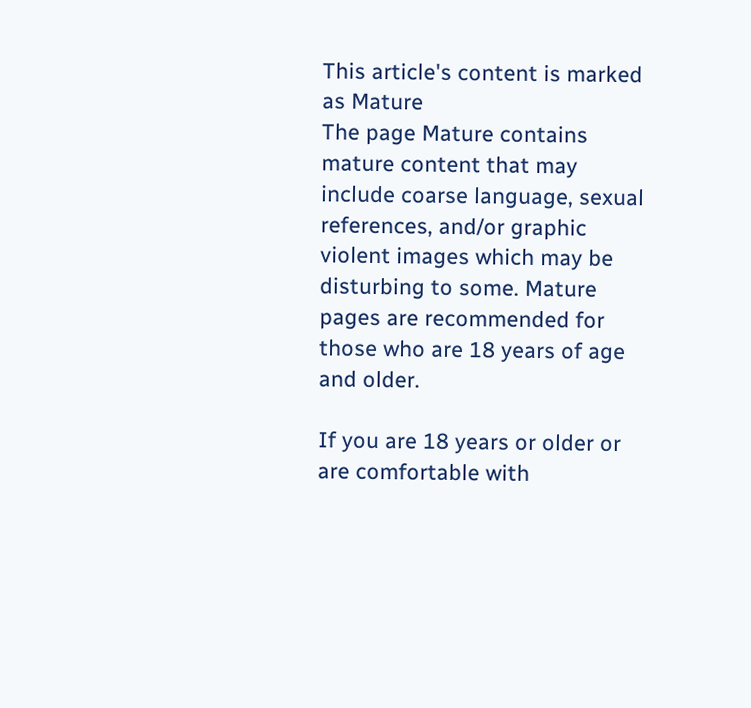This article's content is marked as Mature
The page Mature contains mature content that may include coarse language, sexual references, and/or graphic violent images which may be disturbing to some. Mature pages are recommended for those who are 18 years of age and older.

If you are 18 years or older or are comfortable with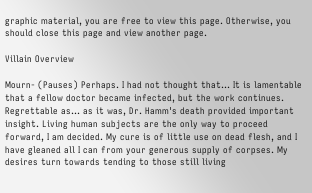graphic material, you are free to view this page. Otherwise, you should close this page and view another page.

Villain Overview

Mourn- (Pauses) Perhaps. I had not thought that... It is lamentable that a fellow doctor became infected, but the work continues. Regrettable as... as it was, Dr. Hamm's death provided important insight. Living human subjects are the only way to proceed forward, I am decided. My cure is of little use on dead flesh, and I have gleaned all I can from your generous supply of corpses. My desires turn towards tending to those still living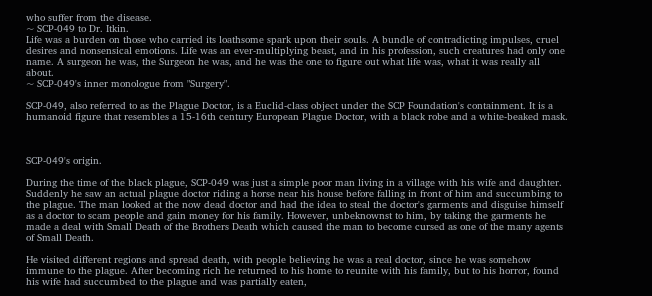who suffer from the disease.
~ SCP-049 to Dr. Itkin.
Life was a burden on those who carried its loathsome spark upon their souls. A bundle of contradicting impulses, cruel desires and nonsensical emotions. Life was an ever-multiplying beast, and in his profession, such creatures had only one name. A surgeon he was, the Surgeon he was, and he was the one to figure out what life was, what it was really all about.
~ SCP-049's inner monologue from "Surgery".

SCP-049, also referred to as the Plague Doctor, is a Euclid-class object under the SCP Foundation's containment. It is a humanoid figure that resembles a 15-16th century European Plague Doctor, with a black robe and a white-beaked mask.



SCP-049's origin.

During the time of the black plague, SCP-049 was just a simple poor man living in a village with his wife and daughter. Suddenly he saw an actual plague doctor riding a horse near his house before falling in front of him and succumbing to the plague. The man looked at the now dead doctor and had the idea to steal the doctor's garments and disguise himself as a doctor to scam people and gain money for his family. However, unbeknownst to him, by taking the garments he made a deal with Small Death of the Brothers Death which caused the man to become cursed as one of the many agents of Small Death.

He visited different regions and spread death, with people believing he was a real doctor, since he was somehow immune to the plague. After becoming rich he returned to his home to reunite with his family, but to his horror, found his wife had succumbed to the plague and was partially eaten,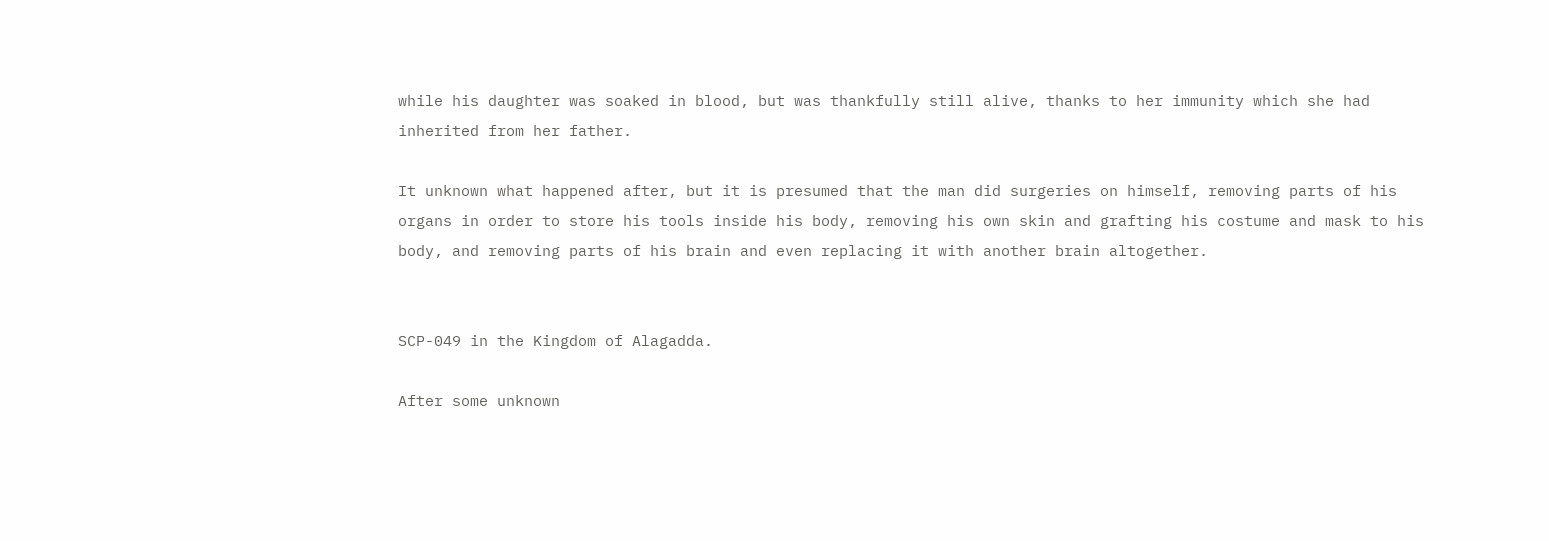while his daughter was soaked in blood, but was thankfully still alive, thanks to her immunity which she had inherited from her father.

It unknown what happened after, but it is presumed that the man did surgeries on himself, removing parts of his organs in order to store his tools inside his body, removing his own skin and grafting his costume and mask to his body, and removing parts of his brain and even replacing it with another brain altogether.


SCP-049 in the Kingdom of Alagadda.

After some unknown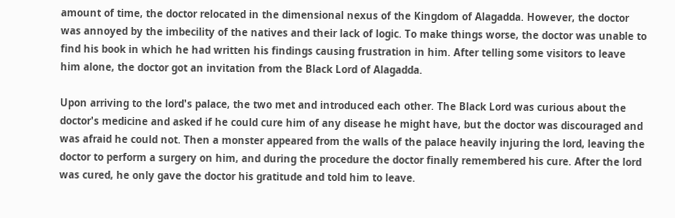amount of time, the doctor relocated in the dimensional nexus of the Kingdom of Alagadda. However, the doctor was annoyed by the imbecility of the natives and their lack of logic. To make things worse, the doctor was unable to find his book in which he had written his findings causing frustration in him. After telling some visitors to leave him alone, the doctor got an invitation from the Black Lord of Alagadda.

Upon arriving to the lord's palace, the two met and introduced each other. The Black Lord was curious about the doctor's medicine and asked if he could cure him of any disease he might have, but the doctor was discouraged and was afraid he could not. Then a monster appeared from the walls of the palace heavily injuring the lord, leaving the doctor to perform a surgery on him, and during the procedure the doctor finally remembered his cure. After the lord was cured, he only gave the doctor his gratitude and told him to leave.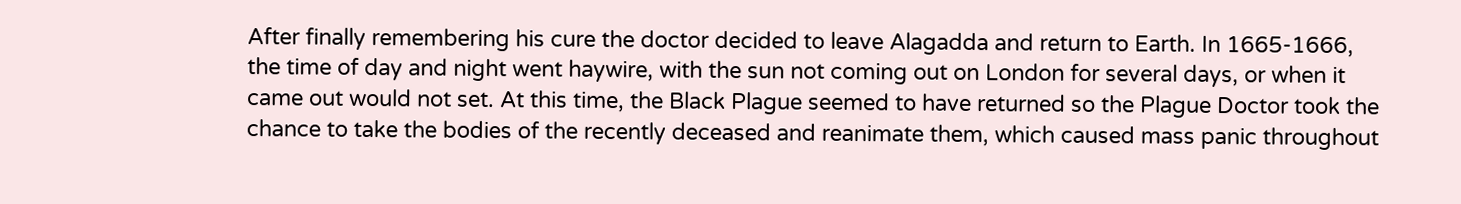After finally remembering his cure the doctor decided to leave Alagadda and return to Earth. In 1665-1666, the time of day and night went haywire, with the sun not coming out on London for several days, or when it came out would not set. At this time, the Black Plague seemed to have returned so the Plague Doctor took the chance to take the bodies of the recently deceased and reanimate them, which caused mass panic throughout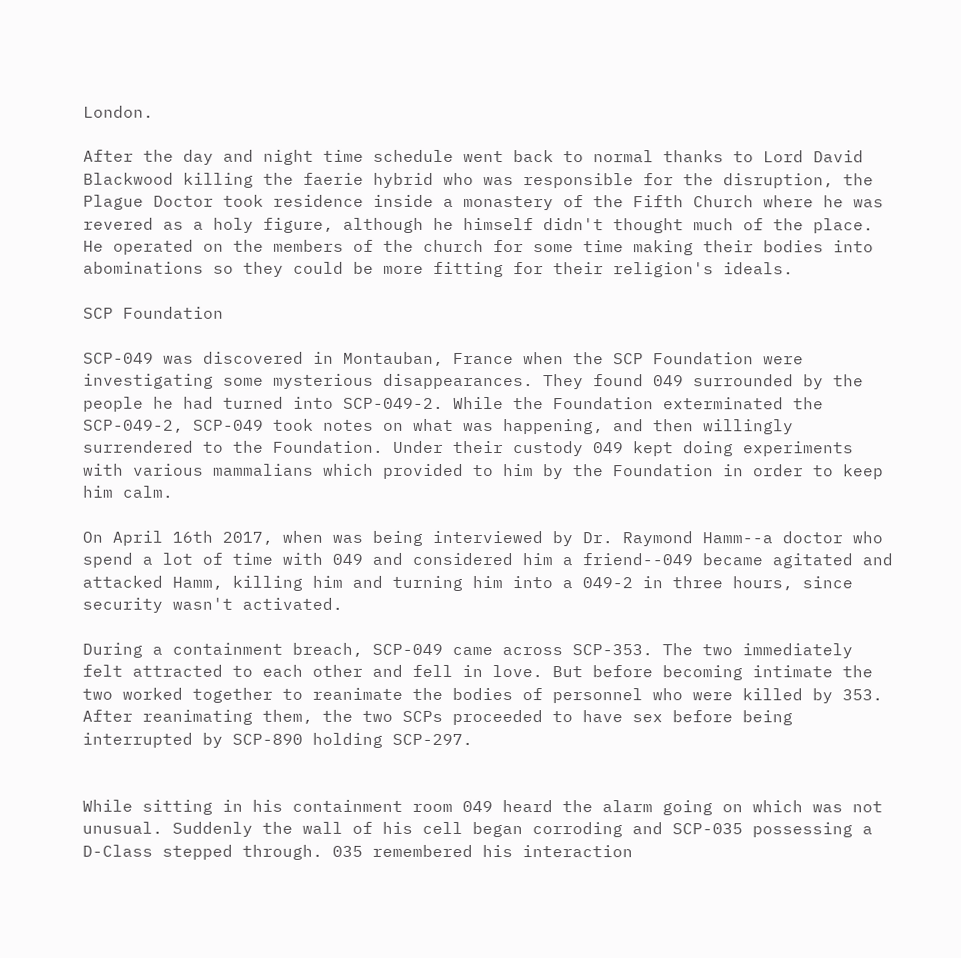London.

After the day and night time schedule went back to normal thanks to Lord David Blackwood killing the faerie hybrid who was responsible for the disruption, the Plague Doctor took residence inside a monastery of the Fifth Church where he was revered as a holy figure, although he himself didn't thought much of the place. He operated on the members of the church for some time making their bodies into abominations so they could be more fitting for their religion's ideals.

SCP Foundation

SCP-049 was discovered in Montauban, France when the SCP Foundation were investigating some mysterious disappearances. They found 049 surrounded by the people he had turned into SCP-049-2. While the Foundation exterminated the SCP-049-2, SCP-049 took notes on what was happening, and then willingly surrendered to the Foundation. Under their custody 049 kept doing experiments with various mammalians which provided to him by the Foundation in order to keep him calm.

On April 16th 2017, when was being interviewed by Dr. Raymond Hamm--a doctor who spend a lot of time with 049 and considered him a friend--049 became agitated and attacked Hamm, killing him and turning him into a 049-2 in three hours, since security wasn't activated.

During a containment breach, SCP-049 came across SCP-353. The two immediately felt attracted to each other and fell in love. But before becoming intimate the two worked together to reanimate the bodies of personnel who were killed by 353. After reanimating them, the two SCPs proceeded to have sex before being interrupted by SCP-890 holding SCP-297.


While sitting in his containment room 049 heard the alarm going on which was not unusual. Suddenly the wall of his cell began corroding and SCP-035 possessing a D-Class stepped through. 035 remembered his interaction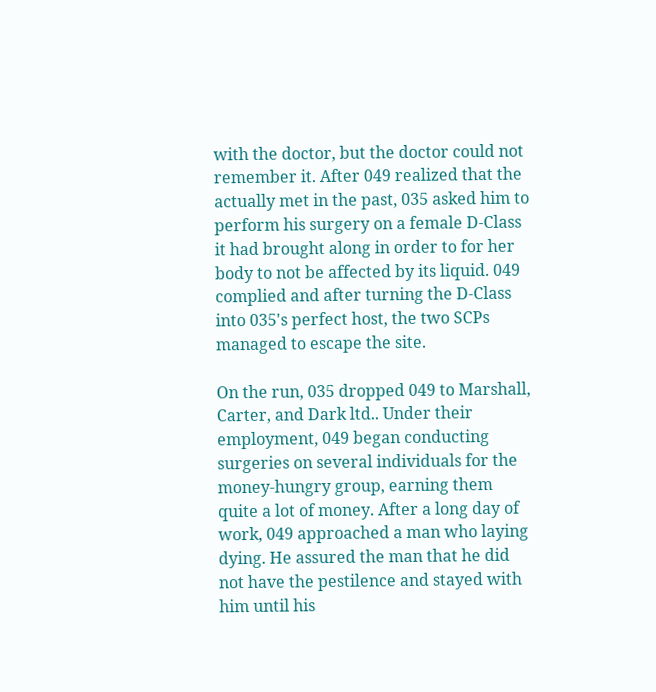with the doctor, but the doctor could not remember it. After 049 realized that the actually met in the past, 035 asked him to perform his surgery on a female D-Class it had brought along in order to for her body to not be affected by its liquid. 049 complied and after turning the D-Class into 035's perfect host, the two SCPs managed to escape the site.

On the run, 035 dropped 049 to Marshall, Carter, and Dark ltd.. Under their employment, 049 began conducting surgeries on several individuals for the money-hungry group, earning them quite a lot of money. After a long day of work, 049 approached a man who laying dying. He assured the man that he did not have the pestilence and stayed with him until his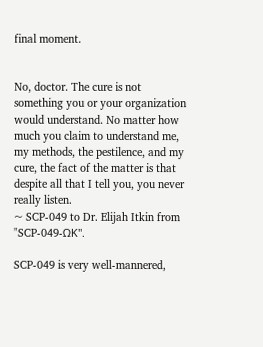final moment.


No, doctor. The cure is not something you or your organization would understand. No matter how much you claim to understand me, my methods, the pestilence, and my cure, the fact of the matter is that despite all that I tell you, you never really listen.
~ SCP-049 to Dr. Elijah Itkin from "SCP-049-ΩK".

SCP-049 is very well-mannered,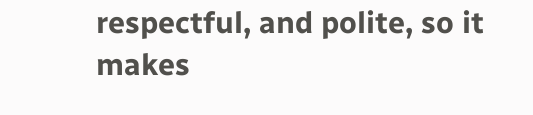respectful, and polite, so it makes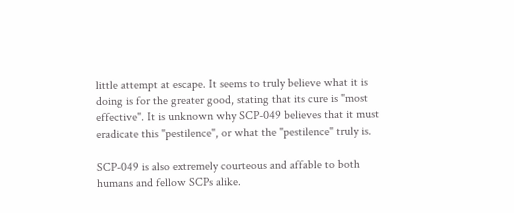little attempt at escape. It seems to truly believe what it is doing is for the greater good, stating that its cure is "most effective". It is unknown why SCP-049 believes that it must eradicate this "pestilence", or what the "pestilence" truly is.

SCP-049 is also extremely courteous and affable to both humans and fellow SCPs alike.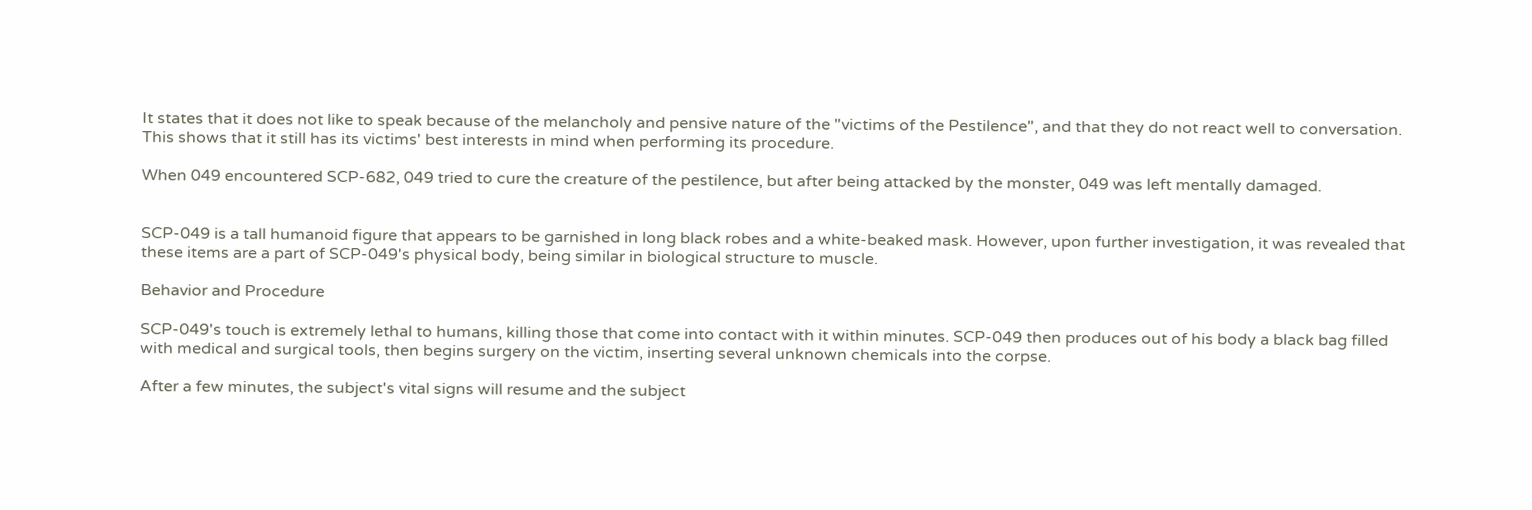It states that it does not like to speak because of the melancholy and pensive nature of the "victims of the Pestilence", and that they do not react well to conversation. This shows that it still has its victims' best interests in mind when performing its procedure.

When 049 encountered SCP-682, 049 tried to cure the creature of the pestilence, but after being attacked by the monster, 049 was left mentally damaged.


SCP-049 is a tall humanoid figure that appears to be garnished in long black robes and a white-beaked mask. However, upon further investigation, it was revealed that these items are a part of SCP-049's physical body, being similar in biological structure to muscle.

Behavior and Procedure

SCP-049's touch is extremely lethal to humans, killing those that come into contact with it within minutes. SCP-049 then produces out of his body a black bag filled with medical and surgical tools, then begins surgery on the victim, inserting several unknown chemicals into the corpse.

After a few minutes, the subject's vital signs will resume and the subject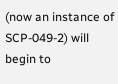(now an instance of SCP-049-2) will begin to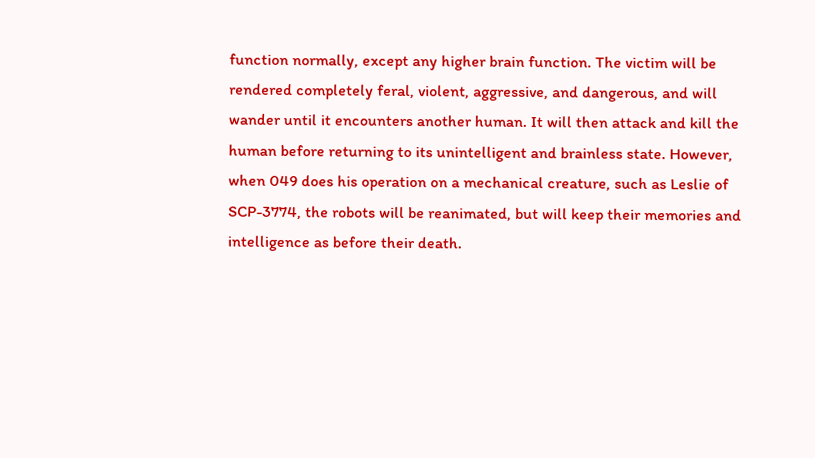function normally, except any higher brain function. The victim will be rendered completely feral, violent, aggressive, and dangerous, and will wander until it encounters another human. It will then attack and kill the human before returning to its unintelligent and brainless state. However, when 049 does his operation on a mechanical creature, such as Leslie of SCP-3774, the robots will be reanimated, but will keep their memories and intelligence as before their death.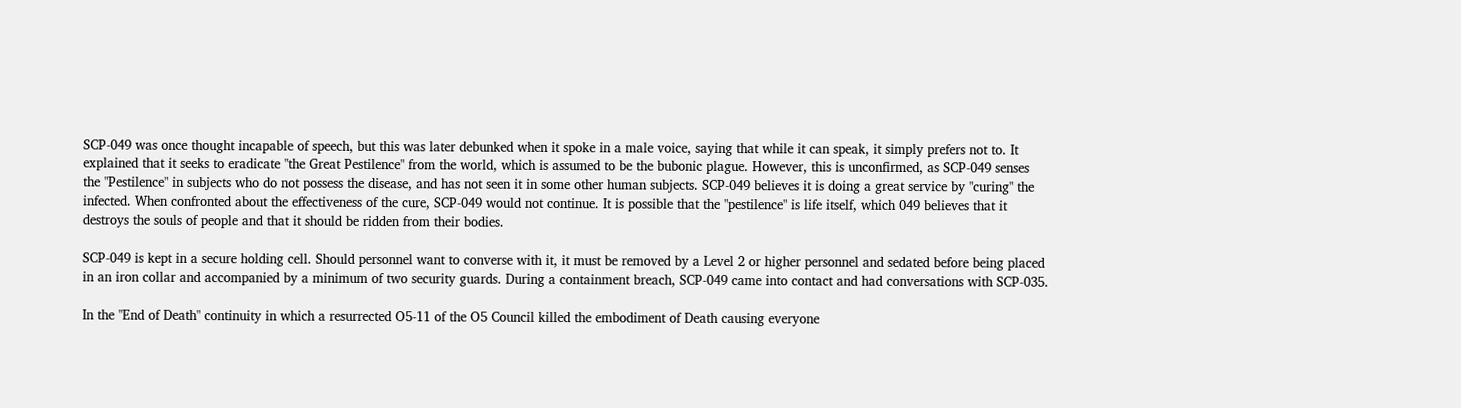SCP-049 was once thought incapable of speech, but this was later debunked when it spoke in a male voice, saying that while it can speak, it simply prefers not to. It explained that it seeks to eradicate "the Great Pestilence" from the world, which is assumed to be the bubonic plague. However, this is unconfirmed, as SCP-049 senses the "Pestilence" in subjects who do not possess the disease, and has not seen it in some other human subjects. SCP-049 believes it is doing a great service by "curing" the infected. When confronted about the effectiveness of the cure, SCP-049 would not continue. It is possible that the "pestilence" is life itself, which 049 believes that it destroys the souls of people and that it should be ridden from their bodies.

SCP-049 is kept in a secure holding cell. Should personnel want to converse with it, it must be removed by a Level 2 or higher personnel and sedated before being placed in an iron collar and accompanied by a minimum of two security guards. During a containment breach, SCP-049 came into contact and had conversations with SCP-035.

In the "End of Death" continuity in which a resurrected O5-11 of the O5 Council killed the embodiment of Death causing everyone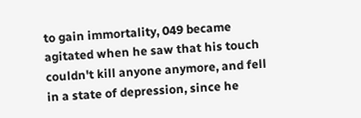to gain immortality, 049 became agitated when he saw that his touch couldn't kill anyone anymore, and fell in a state of depression, since he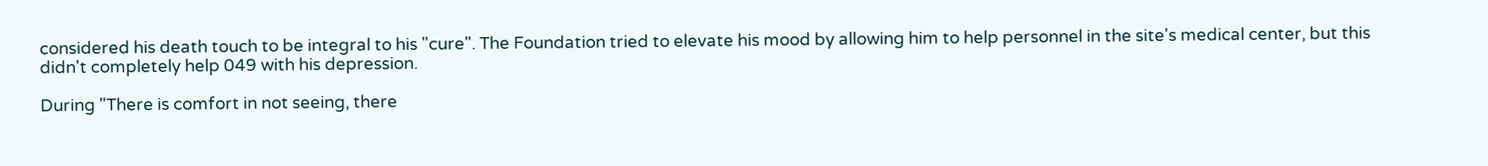considered his death touch to be integral to his "cure". The Foundation tried to elevate his mood by allowing him to help personnel in the site's medical center, but this didn't completely help 049 with his depression.

During "There is comfort in not seeing, there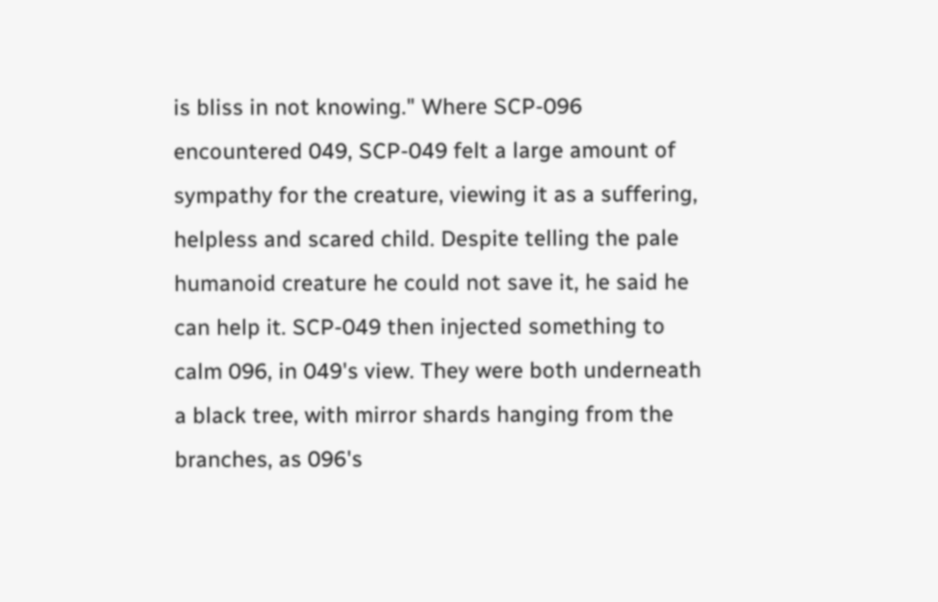is bliss in not knowing." Where SCP-096 encountered 049, SCP-049 felt a large amount of sympathy for the creature, viewing it as a suffering, helpless and scared child. Despite telling the pale humanoid creature he could not save it, he said he can help it. SCP-049 then injected something to calm 096, in 049's view. They were both underneath a black tree, with mirror shards hanging from the branches, as 096's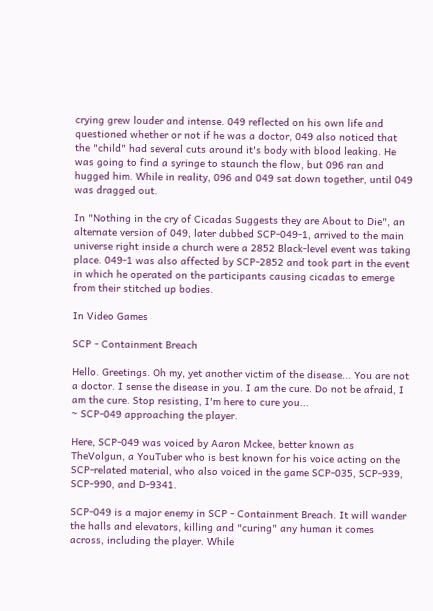crying grew louder and intense. 049 reflected on his own life and questioned whether or not if he was a doctor, 049 also noticed that the "child" had several cuts around it's body with blood leaking. He was going to find a syringe to staunch the flow, but 096 ran and hugged him. While in reality, 096 and 049 sat down together, until 049 was dragged out.

In "Nothing in the cry of Cicadas Suggests they are About to Die", an alternate version of 049, later dubbed SCP-049-1, arrived to the main universe right inside a church were a 2852 Black-level event was taking place. 049-1 was also affected by SCP-2852 and took part in the event in which he operated on the participants causing cicadas to emerge from their stitched up bodies.

In Video Games

SCP - Containment Breach

Hello. Greetings. Oh my, yet another victim of the disease... You are not a doctor. I sense the disease in you. I am the cure. Do not be afraid, I am the cure. Stop resisting, I'm here to cure you...
~ SCP-049 approaching the player.

Here, SCP-049 was voiced by Aaron Mckee, better known as TheVolgun, a YouTuber who is best known for his voice acting on the SCP-related material, who also voiced in the game SCP-035, SCP-939, SCP-990, and D-9341.

SCP-049 is a major enemy in SCP - Containment Breach. It will wander the halls and elevators, killing and "curing" any human it comes across, including the player. While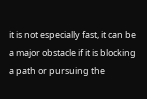it is not especially fast, it can be a major obstacle if it is blocking a path or pursuing the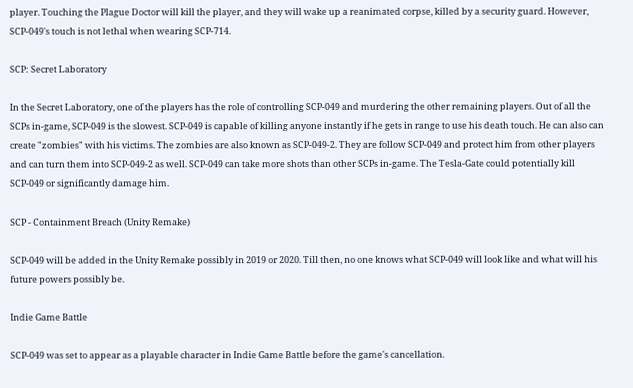player. Touching the Plague Doctor will kill the player, and they will wake up a reanimated corpse, killed by a security guard. However, SCP-049's touch is not lethal when wearing SCP-714.

SCP: Secret Laboratory

In the Secret Laboratory, one of the players has the role of controlling SCP-049 and murdering the other remaining players. Out of all the SCPs in-game, SCP-049 is the slowest. SCP-049 is capable of killing anyone instantly if he gets in range to use his death touch. He can also can create "zombies" with his victims. The zombies are also known as SCP-049-2. They are follow SCP-049 and protect him from other players and can turn them into SCP-049-2 as well. SCP-049 can take more shots than other SCPs in-game. The Tesla-Gate could potentially kill SCP-049 or significantly damage him.

SCP - Containment Breach (Unity Remake)

SCP-049 will be added in the Unity Remake possibly in 2019 or 2020. Till then, no one knows what SCP-049 will look like and what will his future powers possibly be.

Indie Game Battle

SCP-049 was set to appear as a playable character in Indie Game Battle before the game's cancellation.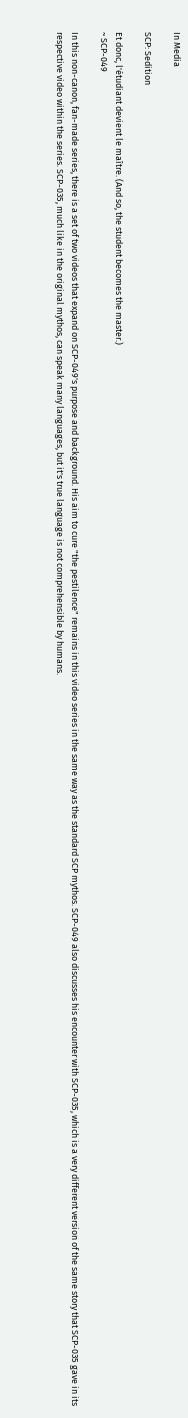In Media

SCP: Sedition

Et donc, l'étudiant devient le maître. (And so, the student becomes the master.)
~ SCP-049

In this non-canon, fan-made series, there is a set of two videos that expand on SCP-049's purpose and background. His aim to cure "the pestilence" remains in this video series in the same way as the standard SCP mythos. SCP-049 also discusses his encounter with SCP-035, which is a very different version of the same story that SCP-035 gave in its respective video within the series. SCP-035, much like in the original mythos, can speak many languages, but it's true language is not comprehensible by humans.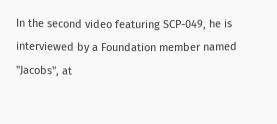In the second video featuring SCP-049, he is interviewed by a Foundation member named "Jacobs", at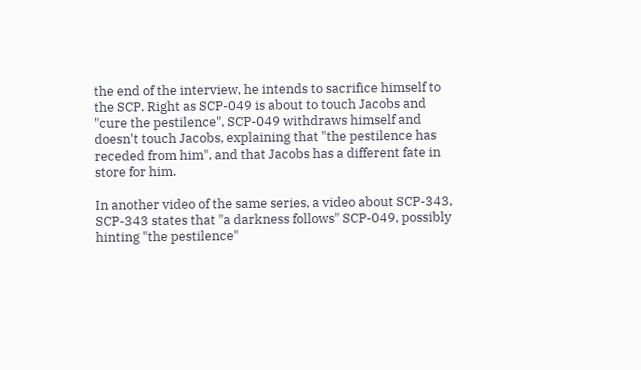the end of the interview, he intends to sacrifice himself to the SCP. Right as SCP-049 is about to touch Jacobs and "cure the pestilence", SCP-049 withdraws himself and doesn't touch Jacobs, explaining that "the pestilence has receded from him", and that Jacobs has a different fate in store for him.

In another video of the same series, a video about SCP-343, SCP-343 states that "a darkness follows" SCP-049, possibly hinting "the pestilence"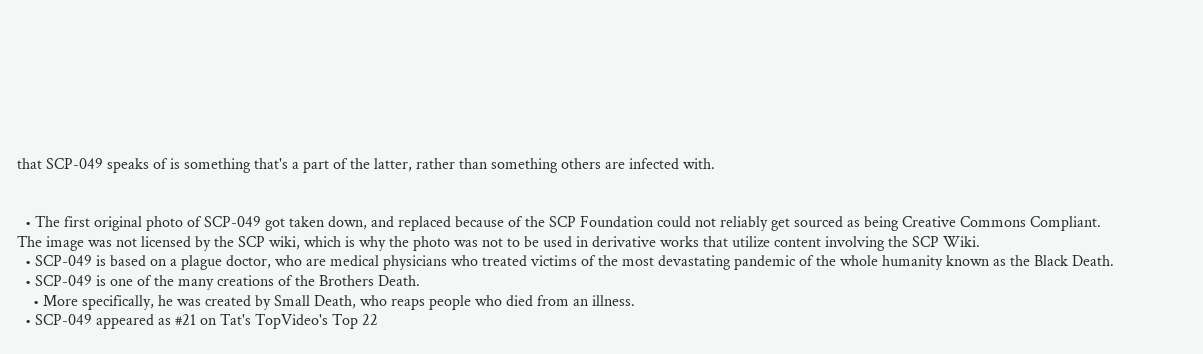that SCP-049 speaks of is something that's a part of the latter, rather than something others are infected with.


  • The first original photo of SCP-049 got taken down, and replaced because of the SCP Foundation could not reliably get sourced as being Creative Commons Compliant. The image was not licensed by the SCP wiki, which is why the photo was not to be used in derivative works that utilize content involving the SCP Wiki.
  • SCP-049 is based on a plague doctor, who are medical physicians who treated victims of the most devastating pandemic of the whole humanity known as the Black Death.
  • SCP-049 is one of the many creations of the Brothers Death.
    • More specifically, he was created by Small Death, who reaps people who died from an illness.
  • SCP-049 appeared as #21 on Tat's TopVideo's Top 22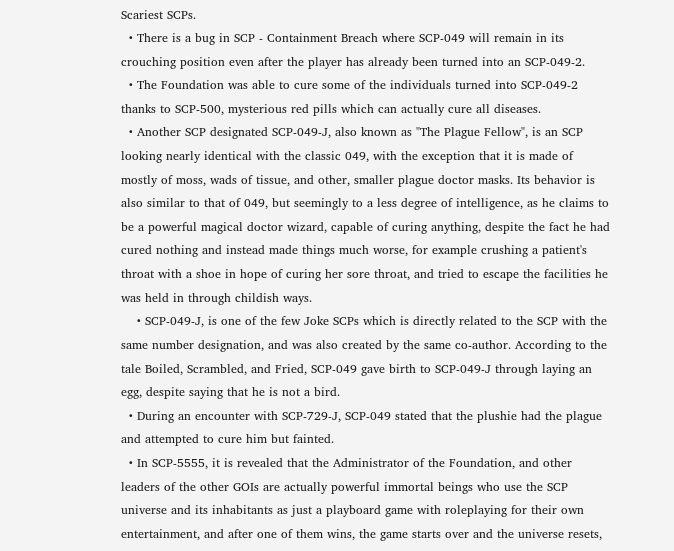Scariest SCPs.
  • There is a bug in SCP - Containment Breach where SCP-049 will remain in its crouching position even after the player has already been turned into an SCP-049-2.
  • The Foundation was able to cure some of the individuals turned into SCP-049-2 thanks to SCP-500, mysterious red pills which can actually cure all diseases.
  • Another SCP designated SCP-049-J, also known as "The Plague Fellow", is an SCP looking nearly identical with the classic 049, with the exception that it is made of mostly of moss, wads of tissue, and other, smaller plague doctor masks. Its behavior is also similar to that of 049, but seemingly to a less degree of intelligence, as he claims to be a powerful magical doctor wizard, capable of curing anything, despite the fact he had cured nothing and instead made things much worse, for example crushing a patient's throat with a shoe in hope of curing her sore throat, and tried to escape the facilities he was held in through childish ways.
    • SCP-049-J, is one of the few Joke SCPs which is directly related to the SCP with the same number designation, and was also created by the same co-author. According to the tale Boiled, Scrambled, and Fried, SCP-049 gave birth to SCP-049-J through laying an egg, despite saying that he is not a bird.
  • During an encounter with SCP-729-J, SCP-049 stated that the plushie had the plague and attempted to cure him but fainted.
  • In SCP-5555, it is revealed that the Administrator of the Foundation, and other leaders of the other GOIs are actually powerful immortal beings who use the SCP universe and its inhabitants as just a playboard game with roleplaying for their own entertainment, and after one of them wins, the game starts over and the universe resets,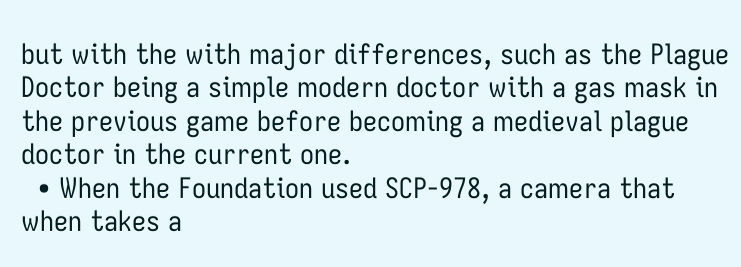but with the with major differences, such as the Plague Doctor being a simple modern doctor with a gas mask in the previous game before becoming a medieval plague doctor in the current one.
  • When the Foundation used SCP-978, a camera that when takes a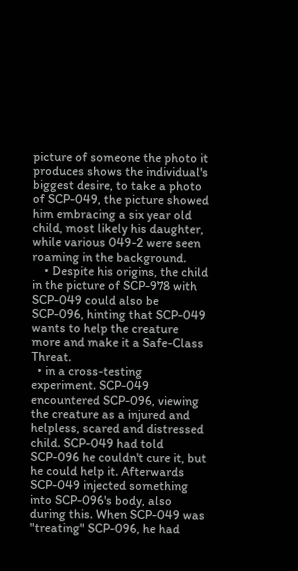picture of someone the photo it produces shows the individual's biggest desire, to take a photo of SCP-049, the picture showed him embracing a six year old child, most likely his daughter, while various 049-2 were seen roaming in the background.
    • Despite his origins, the child in the picture of SCP-978 with SCP-049 could also be SCP-096, hinting that SCP-049 wants to help the creature more and make it a Safe-Class Threat.
  • in a cross-testing experiment. SCP-049 encountered SCP-096, viewing the creature as a injured and helpless, scared and distressed child. SCP-049 had told SCP-096 he couldn't cure it, but he could help it. Afterwards SCP-049 injected something into SCP-096's body, also during this. When SCP-049 was "treating" SCP-096, he had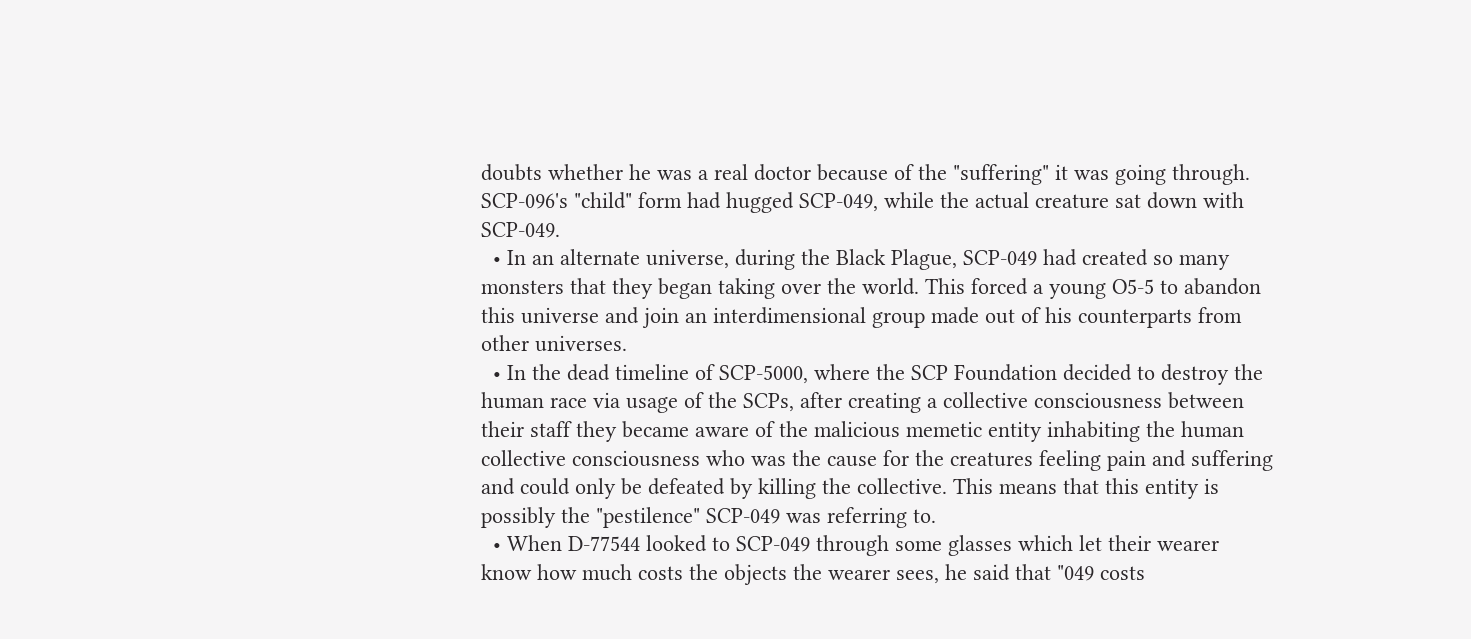doubts whether he was a real doctor because of the "suffering" it was going through. SCP-096's "child" form had hugged SCP-049, while the actual creature sat down with SCP-049.
  • In an alternate universe, during the Black Plague, SCP-049 had created so many monsters that they began taking over the world. This forced a young O5-5 to abandon this universe and join an interdimensional group made out of his counterparts from other universes.
  • In the dead timeline of SCP-5000, where the SCP Foundation decided to destroy the human race via usage of the SCPs, after creating a collective consciousness between their staff they became aware of the malicious memetic entity inhabiting the human collective consciousness who was the cause for the creatures feeling pain and suffering and could only be defeated by killing the collective. This means that this entity is possibly the "pestilence" SCP-049 was referring to.
  • When D-77544 looked to SCP-049 through some glasses which let their wearer know how much costs the objects the wearer sees, he said that "049 costs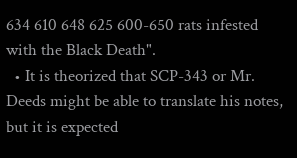634 610 648 625 600-650 rats infested with the Black Death".
  • It is theorized that SCP-343 or Mr. Deeds might be able to translate his notes, but it is expected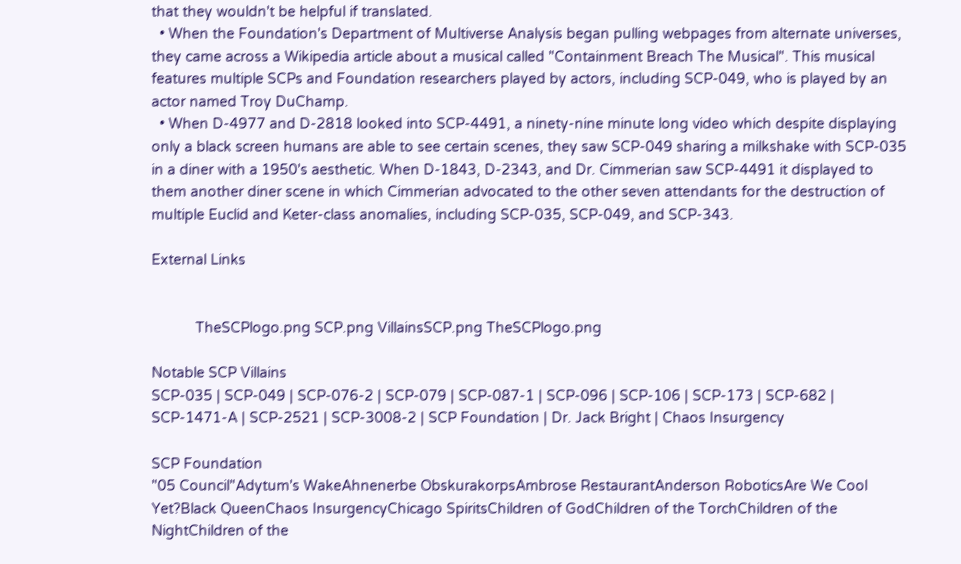that they wouldn't be helpful if translated.
  • When the Foundation's Department of Multiverse Analysis began pulling webpages from alternate universes, they came across a Wikipedia article about a musical called "Containment Breach The Musical". This musical features multiple SCPs and Foundation researchers played by actors, including SCP-049, who is played by an actor named Troy DuChamp.
  • When D-4977 and D-2818 looked into SCP-4491, a ninety-nine minute long video which despite displaying only a black screen humans are able to see certain scenes, they saw SCP-049 sharing a milkshake with SCP-035 in a diner with a 1950's aesthetic. When D-1843, D-2343, and Dr. Cimmerian saw SCP-4491 it displayed to them another diner scene in which Cimmerian advocated to the other seven attendants for the destruction of multiple Euclid and Keter-class anomalies, including SCP-035, SCP-049, and SCP-343.

External Links


           TheSCPlogo.png SCP.png VillainsSCP.png TheSCPlogo.png

Notable SCP Villains
SCP-035 | SCP-049 | SCP-076-2 | SCP-079 | SCP-087-1 | SCP-096 | SCP-106 | SCP-173 | SCP-682 | SCP-1471-A | SCP-2521 | SCP-3008-2 | SCP Foundation | Dr. Jack Bright | Chaos Insurgency

SCP Foundation
"05 Council"Adytum's WakeAhnenerbe ObskurakorpsAmbrose RestaurantAnderson RoboticsAre We Cool Yet?Black QueenChaos InsurgencyChicago SpiritsChildren of GodChildren of the TorchChildren of the NightChildren of the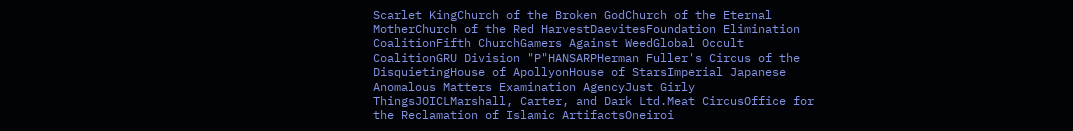Scarlet KingChurch of the Broken GodChurch of the Eternal MotherChurch of the Red HarvestDaevitesFoundation Elimination CoalitionFifth ChurchGamers Against WeedGlobal Occult CoalitionGRU Division "P"HANSARPHerman Fuller's Circus of the DisquietingHouse of ApollyonHouse of StarsImperial Japanese Anomalous Matters Examination AgencyJust Girly ThingsJOICLMarshall, Carter, and Dark Ltd.Meat CircusOffice for the Reclamation of Islamic ArtifactsOneiroi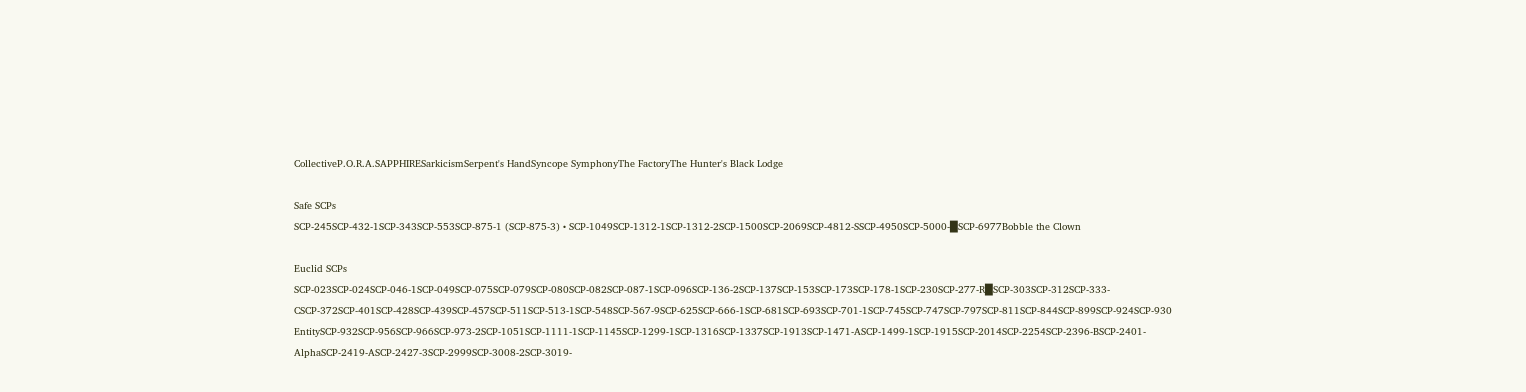CollectiveP.O.R.A.SAPPHIRESarkicismSerpent's HandSyncope SymphonyThe FactoryThe Hunter's Black Lodge

Safe SCPs
SCP-245SCP-432-1SCP-343SCP-553SCP-875-1 (SCP-875-3) • SCP-1049SCP-1312-1SCP-1312-2SCP-1500SCP-2069SCP-4812-SSCP-4950SCP-5000-█SCP-6977Bobble the Clown

Euclid SCPs
SCP-023SCP-024SCP-046-1SCP-049SCP-075SCP-079SCP-080SCP-082SCP-087-1SCP-096SCP-136-2SCP-137SCP-153SCP-173SCP-178-1SCP-230SCP-277-R█SCP-303SCP-312SCP-333-CSCP-372SCP-401SCP-428SCP-439SCP-457SCP-511SCP-513-1SCP-548SCP-567-9SCP-625SCP-666-1SCP-681SCP-693SCP-701-1SCP-745SCP-747SCP-797SCP-811SCP-844SCP-899SCP-924SCP-930 EntitySCP-932SCP-956SCP-966SCP-973-2SCP-1051SCP-1111-1SCP-1145SCP-1299-1SCP-1316SCP-1337SCP-1913SCP-1471-ASCP-1499-1SCP-1915SCP-2014SCP-2254SCP-2396-BSCP-2401-AlphaSCP-2419-ASCP-2427-3SCP-2999SCP-3008-2SCP-3019-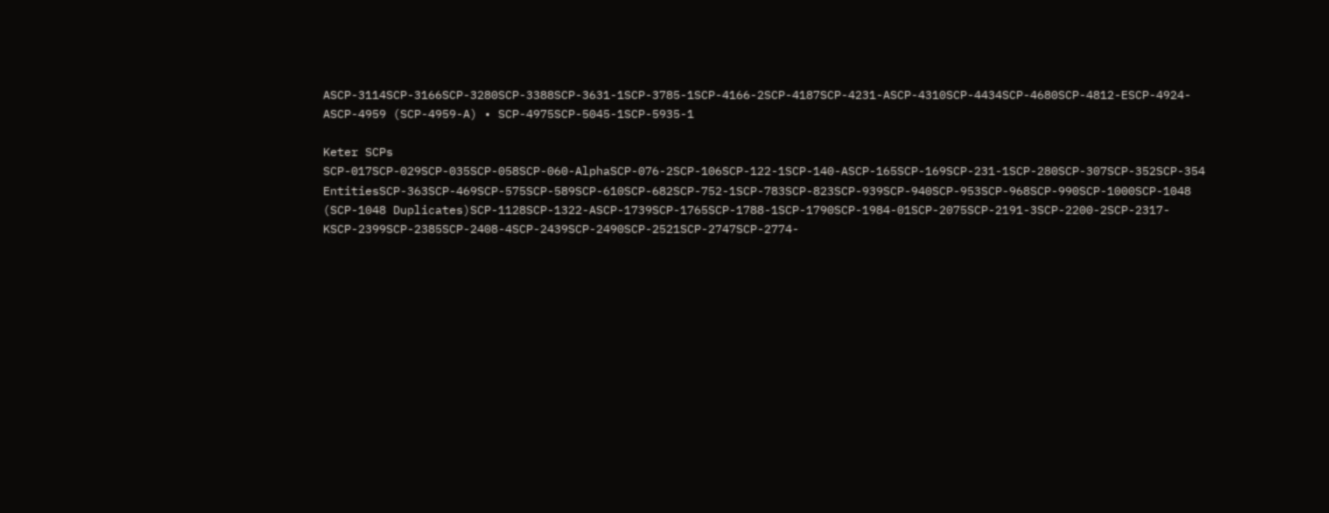ASCP-3114SCP-3166SCP-3280SCP-3388SCP-3631-1SCP-3785-1SCP-4166-2SCP-4187SCP-4231-ASCP-4310SCP-4434SCP-4680SCP-4812-ESCP-4924-ASCP-4959 (SCP-4959-A) • SCP-4975SCP-5045-1SCP-5935-1

Keter SCPs
SCP-017SCP-029SCP-035SCP-058SCP-060-AlphaSCP-076-2SCP-106SCP-122-1SCP-140-ASCP-165SCP-169SCP-231-1SCP-280SCP-307SCP-352SCP-354 EntitiesSCP-363SCP-469SCP-575SCP-589SCP-610SCP-682SCP-752-1SCP-783SCP-823SCP-939SCP-940SCP-953SCP-968SCP-990SCP-1000SCP-1048 (SCP-1048 Duplicates)SCP-1128SCP-1322-ASCP-1739SCP-1765SCP-1788-1SCP-1790SCP-1984-01SCP-2075SCP-2191-3SCP-2200-2SCP-2317-KSCP-2399SCP-2385SCP-2408-4SCP-2439SCP-2490SCP-2521SCP-2747SCP-2774-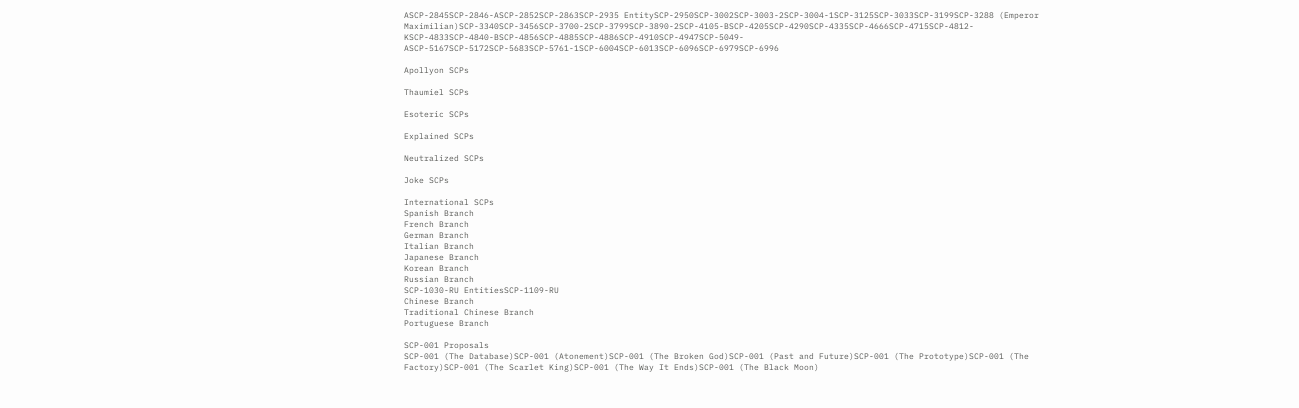ASCP-2845SCP-2846-ASCP-2852SCP-2863SCP-2935 EntitySCP-2950SCP-3002SCP-3003-2SCP-3004-1SCP-3125SCP-3033SCP-3199SCP-3288 (Emperor Maximilian)SCP-3340SCP-3456SCP-3700-2SCP-3799SCP-3890-2SCP-4105-BSCP-4205SCP-4290SCP-4335SCP-4666SCP-4715SCP-4812-KSCP-4833SCP-4840-BSCP-4856SCP-4885SCP-4886SCP-4910SCP-4947SCP-5049-ASCP-5167SCP-5172SCP-5683SCP-5761-1SCP-6004SCP-6013SCP-6096SCP-6979SCP-6996

Apollyon SCPs

Thaumiel SCPs

Esoteric SCPs

Explained SCPs

Neutralized SCPs

Joke SCPs

International SCPs
Spanish Branch
French Branch
German Branch
Italian Branch
Japanese Branch
Korean Branch
Russian Branch
SCP-1030-RU EntitiesSCP-1109-RU
Chinese Branch
Traditional Chinese Branch
Portuguese Branch

SCP-001 Proposals
SCP-001 (The Database)SCP-001 (Atonement)SCP-001 (The Broken God)SCP-001 (Past and Future)SCP-001 (The Prototype)SCP-001 (The Factory)SCP-001 (The Scarlet King)SCP-001 (The Way It Ends)SCP-001 (The Black Moon)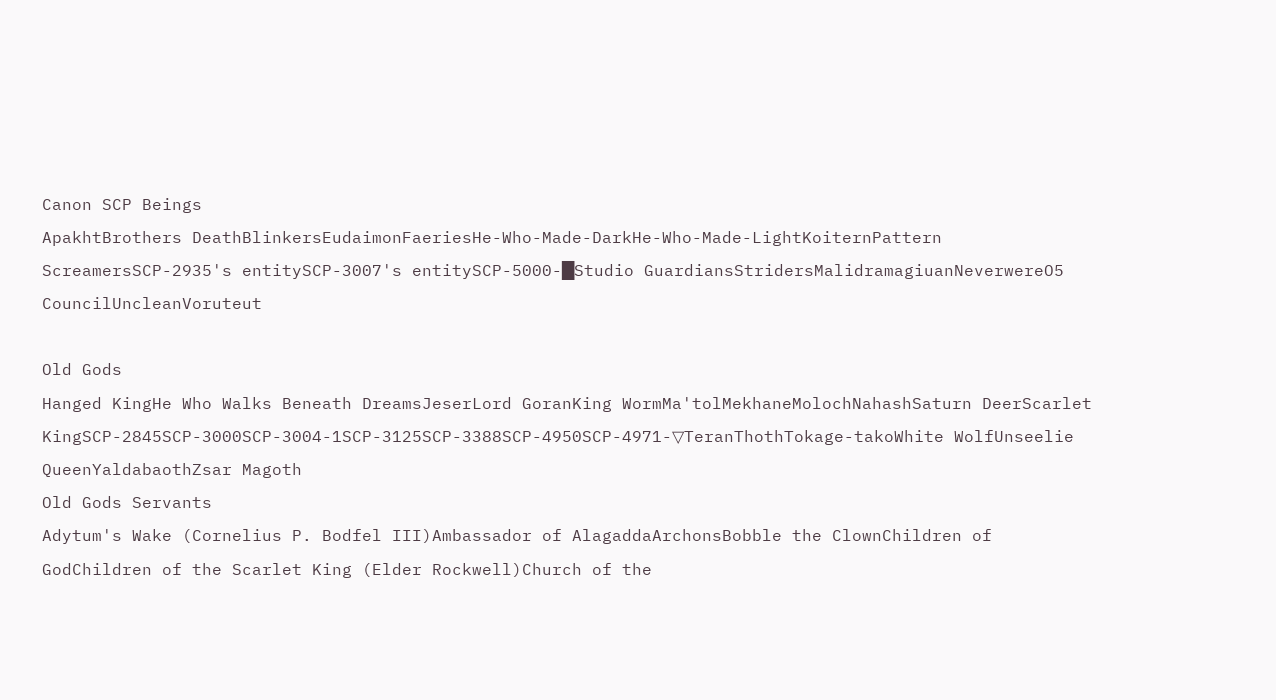Canon SCP Beings
ApakhtBrothers DeathBlinkersEudaimonFaeriesHe-Who-Made-DarkHe-Who-Made-LightKoiternPattern ScreamersSCP-2935's entitySCP-3007's entitySCP-5000-█Studio GuardiansStridersMalidramagiuanNeverwereO5 CouncilUncleanVoruteut

Old Gods
Hanged KingHe Who Walks Beneath DreamsJeserLord GoranKing WormMa'tolMekhaneMolochNahashSaturn DeerScarlet KingSCP-2845SCP-3000SCP-3004-1SCP-3125SCP-3388SCP-4950SCP-4971-▽TeranThothTokage-takoWhite WolfUnseelie QueenYaldabaothZsar Magoth
Old Gods Servants
Adytum's Wake (Cornelius P. Bodfel III)Ambassador of AlagaddaArchonsBobble the ClownChildren of GodChildren of the Scarlet King (Elder Rockwell)Church of the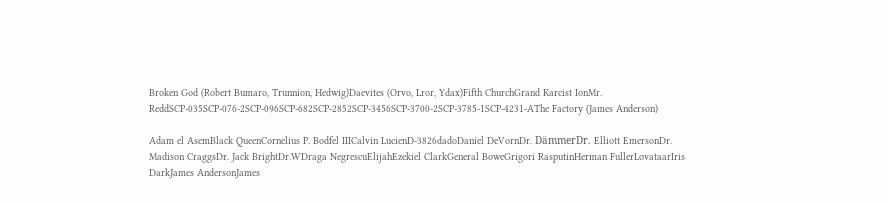Broken God (Robert Bumaro, Trunnion, Hedwig)Daevites (Orvo, Lror, Ydax)Fifth ChurchGrand Karcist IonMr. ReddSCP-035SCP-076-2SCP-096SCP-682SCP-2852SCP-3456SCP-3700-2SCP-3785-1SCP-4231-AThe Factory (James Anderson)

Adam el AsemBlack QueenCornelius P. Bodfel IIICalvin LucienD-3826dadoDaniel DeVornDr. DämmerDr. Elliott EmersonDr. Madison CraggsDr. Jack BrightDr.WDraga NegrescuElijahEzekiel ClarkGeneral BoweGrigori RasputinHerman FullerLovataarIris DarkJames AndersonJames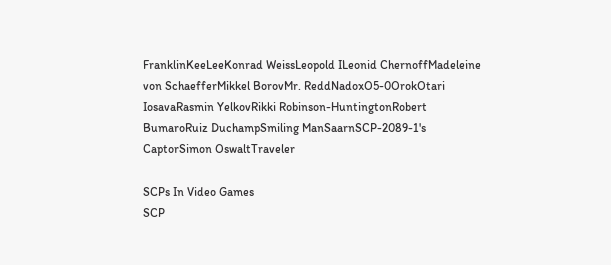FranklinKeeLeeKonrad WeissLeopold ILeonid ChernoffMadeleine von SchaefferMikkel BorovMr. ReddNadoxO5-0OrokOtari IosavaRasmin YelkovRikki Robinson-HuntingtonRobert BumaroRuiz DuchampSmiling ManSaarnSCP-2089-1's CaptorSimon OswaltTraveler

SCPs In Video Games
SCP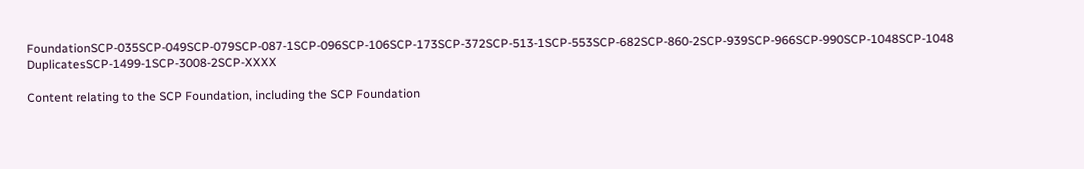FoundationSCP-035SCP-049SCP-079SCP-087-1SCP-096SCP-106SCP-173SCP-372SCP-513-1SCP-553SCP-682SCP-860-2SCP-939SCP-966SCP-990SCP-1048SCP-1048 DuplicatesSCP-1499-1SCP-3008-2SCP-XXXX

Content relating to the SCP Foundation, including the SCP Foundation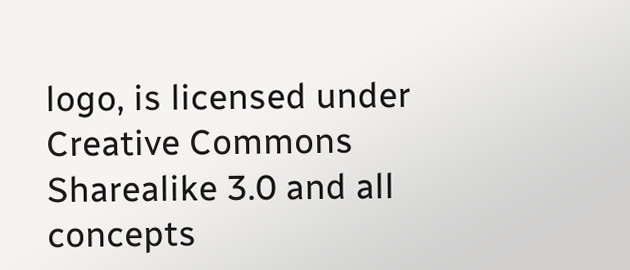logo, is licensed under Creative Commons Sharealike 3.0 and all concepts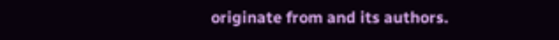originate from and its authors.